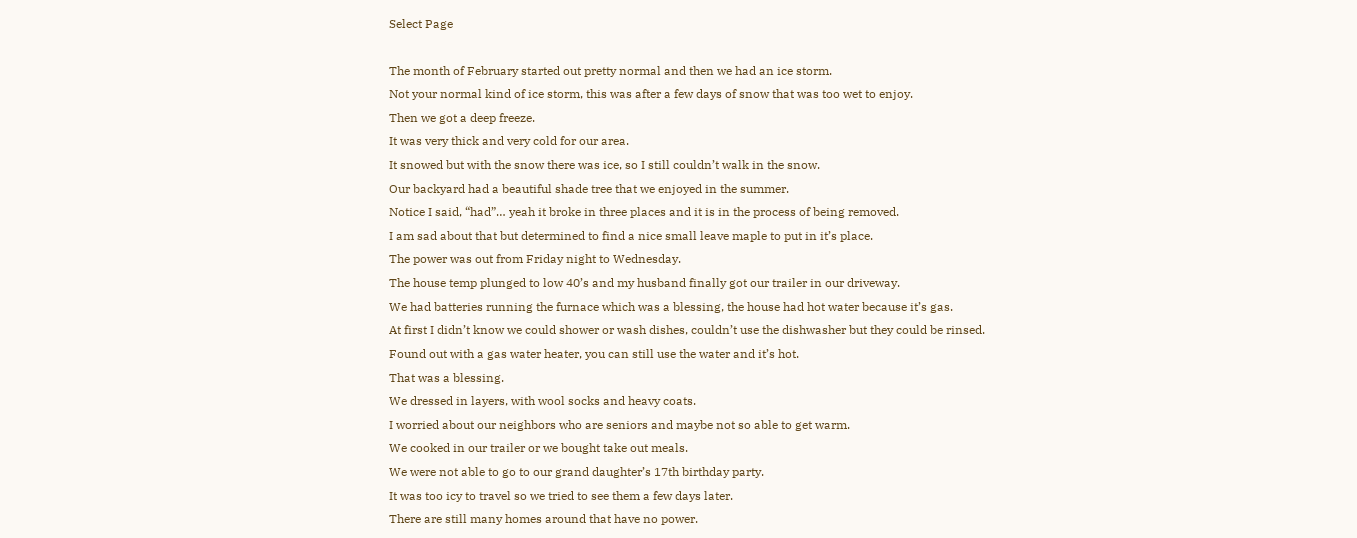Select Page

The month of February started out pretty normal and then we had an ice storm.
Not your normal kind of ice storm, this was after a few days of snow that was too wet to enjoy.
Then we got a deep freeze.
It was very thick and very cold for our area.
It snowed but with the snow there was ice, so I still couldn’t walk in the snow.
Our backyard had a beautiful shade tree that we enjoyed in the summer.
Notice I said, “had”… yeah it broke in three places and it is in the process of being removed.
I am sad about that but determined to find a nice small leave maple to put in it’s place.
The power was out from Friday night to Wednesday.
The house temp plunged to low 40’s and my husband finally got our trailer in our driveway.
We had batteries running the furnace which was a blessing, the house had hot water because it’s gas.
At first I didn’t know we could shower or wash dishes, couldn’t use the dishwasher but they could be rinsed.
Found out with a gas water heater, you can still use the water and it’s hot.
That was a blessing.
We dressed in layers, with wool socks and heavy coats.
I worried about our neighbors who are seniors and maybe not so able to get warm.
We cooked in our trailer or we bought take out meals.
We were not able to go to our grand daughter’s 17th birthday party.
It was too icy to travel so we tried to see them a few days later.
There are still many homes around that have no power.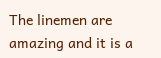The linemen are amazing and it is a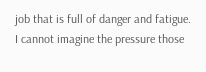job that is full of danger and fatigue.
I cannot imagine the pressure those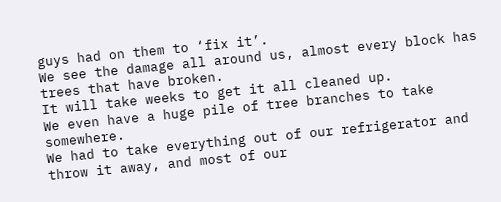guys had on them to ‘fix it’.
We see the damage all around us, almost every block has trees that have broken.
It will take weeks to get it all cleaned up.
We even have a huge pile of tree branches to take somewhere.
We had to take everything out of our refrigerator and throw it away, and most of our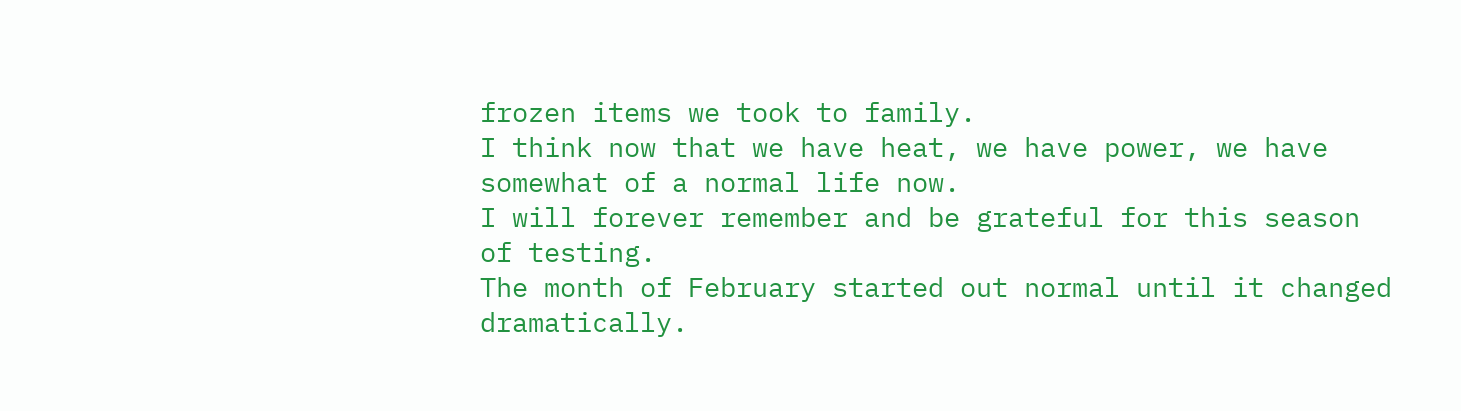frozen items we took to family.
I think now that we have heat, we have power, we have somewhat of a normal life now.
I will forever remember and be grateful for this season of testing.
The month of February started out normal until it changed dramatically.